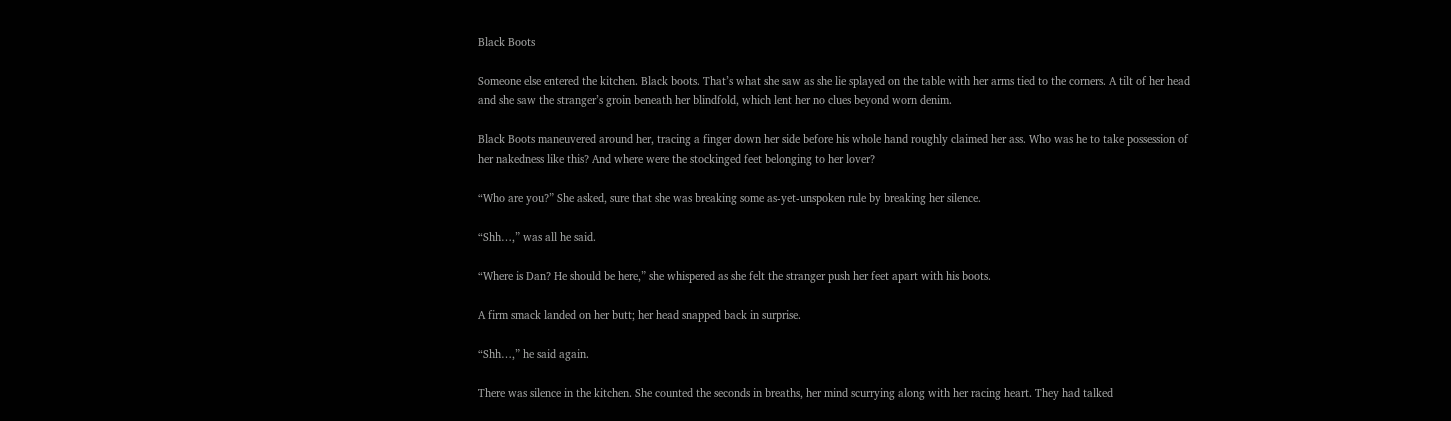Black Boots

Someone else entered the kitchen. Black boots. That’s what she saw as she lie splayed on the table with her arms tied to the corners. A tilt of her head and she saw the stranger’s groin beneath her blindfold, which lent her no clues beyond worn denim.

Black Boots maneuvered around her, tracing a finger down her side before his whole hand roughly claimed her ass. Who was he to take possession of her nakedness like this? And where were the stockinged feet belonging to her lover?

“Who are you?” She asked, sure that she was breaking some as-yet-unspoken rule by breaking her silence.

“Shh…,” was all he said.

“Where is Dan? He should be here,” she whispered as she felt the stranger push her feet apart with his boots.

A firm smack landed on her butt; her head snapped back in surprise.

“Shh…,” he said again.

There was silence in the kitchen. She counted the seconds in breaths, her mind scurrying along with her racing heart. They had talked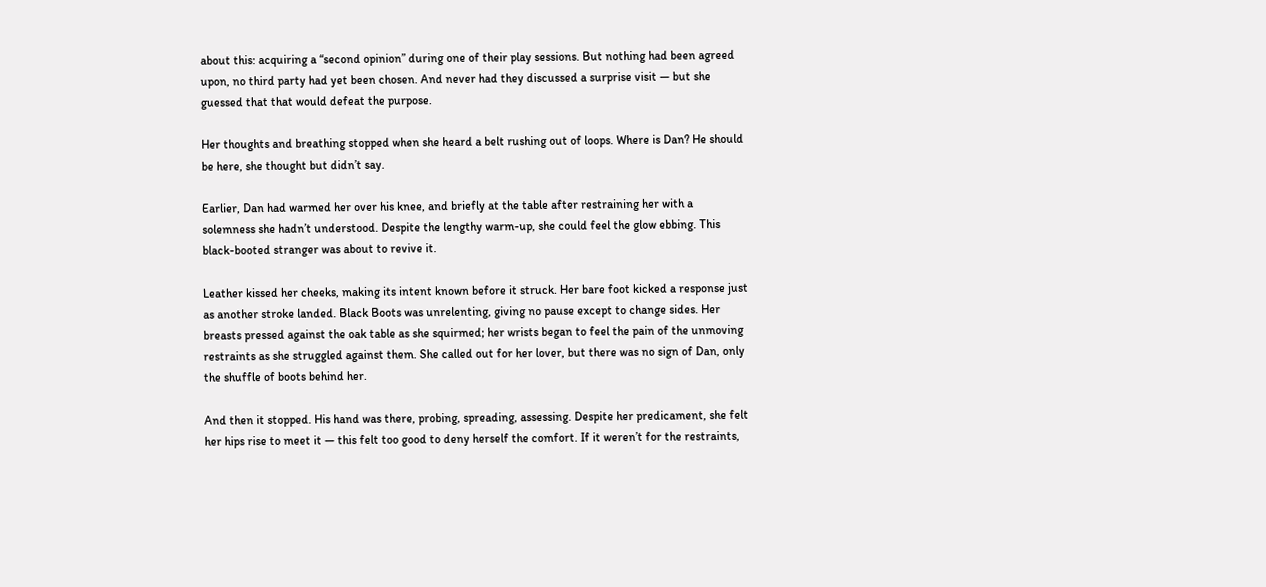about this: acquiring a “second opinion” during one of their play sessions. But nothing had been agreed upon, no third party had yet been chosen. And never had they discussed a surprise visit — but she guessed that that would defeat the purpose.

Her thoughts and breathing stopped when she heard a belt rushing out of loops. Where is Dan? He should be here, she thought but didn’t say.

Earlier, Dan had warmed her over his knee, and briefly at the table after restraining her with a solemness she hadn’t understood. Despite the lengthy warm-up, she could feel the glow ebbing. This black-booted stranger was about to revive it.

Leather kissed her cheeks, making its intent known before it struck. Her bare foot kicked a response just as another stroke landed. Black Boots was unrelenting, giving no pause except to change sides. Her breasts pressed against the oak table as she squirmed; her wrists began to feel the pain of the unmoving restraints as she struggled against them. She called out for her lover, but there was no sign of Dan, only the shuffle of boots behind her.

And then it stopped. His hand was there, probing, spreading, assessing. Despite her predicament, she felt her hips rise to meet it — this felt too good to deny herself the comfort. If it weren’t for the restraints,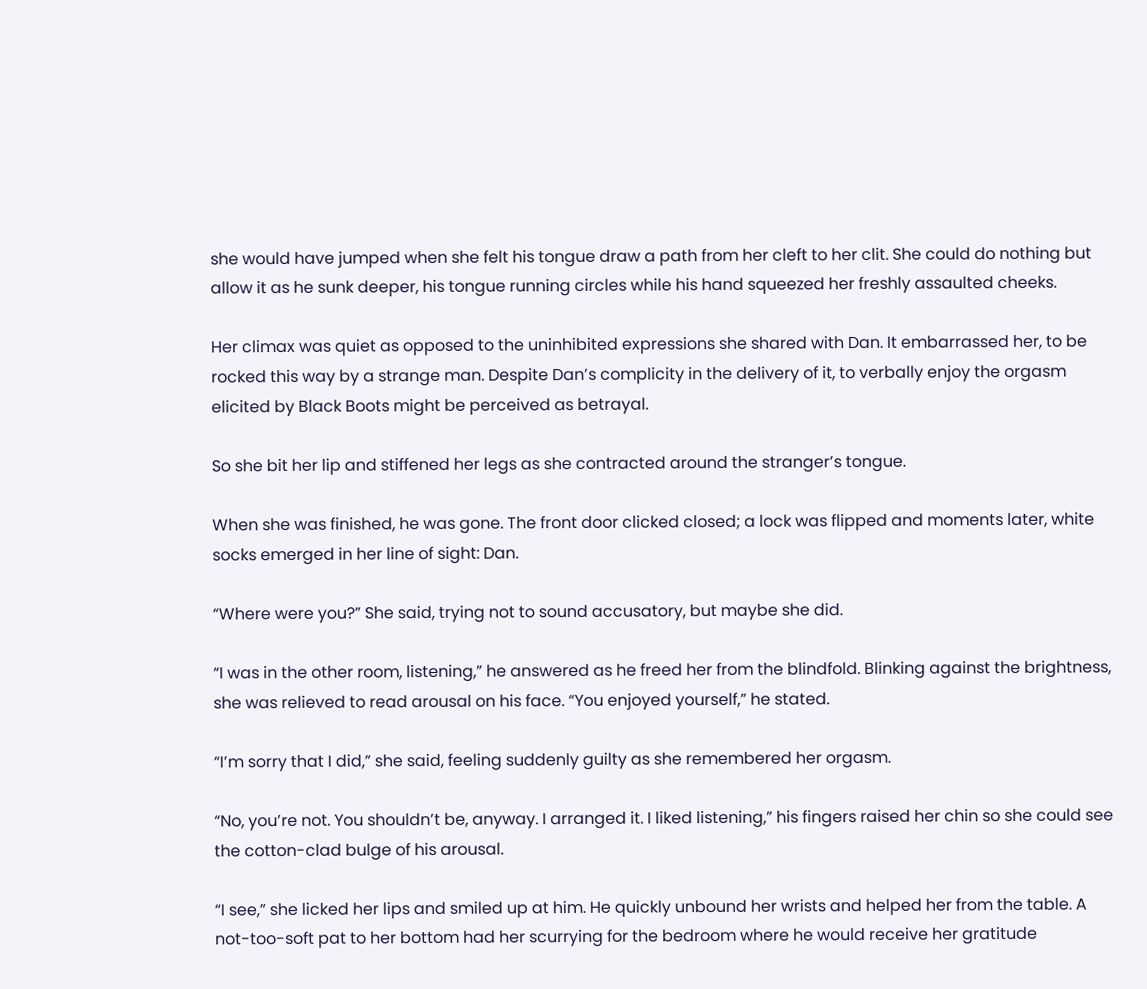she would have jumped when she felt his tongue draw a path from her cleft to her clit. She could do nothing but allow it as he sunk deeper, his tongue running circles while his hand squeezed her freshly assaulted cheeks.

Her climax was quiet as opposed to the uninhibited expressions she shared with Dan. It embarrassed her, to be rocked this way by a strange man. Despite Dan’s complicity in the delivery of it, to verbally enjoy the orgasm elicited by Black Boots might be perceived as betrayal.

So she bit her lip and stiffened her legs as she contracted around the stranger’s tongue.

When she was finished, he was gone. The front door clicked closed; a lock was flipped and moments later, white socks emerged in her line of sight: Dan.

“Where were you?” She said, trying not to sound accusatory, but maybe she did.

“I was in the other room, listening,” he answered as he freed her from the blindfold. Blinking against the brightness, she was relieved to read arousal on his face. “You enjoyed yourself,” he stated.

“I’m sorry that I did,” she said, feeling suddenly guilty as she remembered her orgasm.

“No, you’re not. You shouldn’t be, anyway. I arranged it. I liked listening,” his fingers raised her chin so she could see the cotton-clad bulge of his arousal.

“I see,” she licked her lips and smiled up at him. He quickly unbound her wrists and helped her from the table. A not-too-soft pat to her bottom had her scurrying for the bedroom where he would receive her gratitude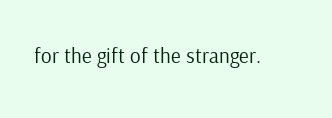for the gift of the stranger.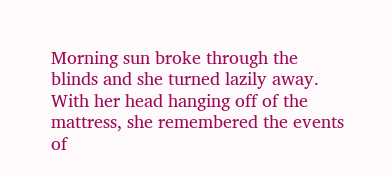Morning sun broke through the blinds and she turned lazily away. With her head hanging off of the mattress, she remembered the events of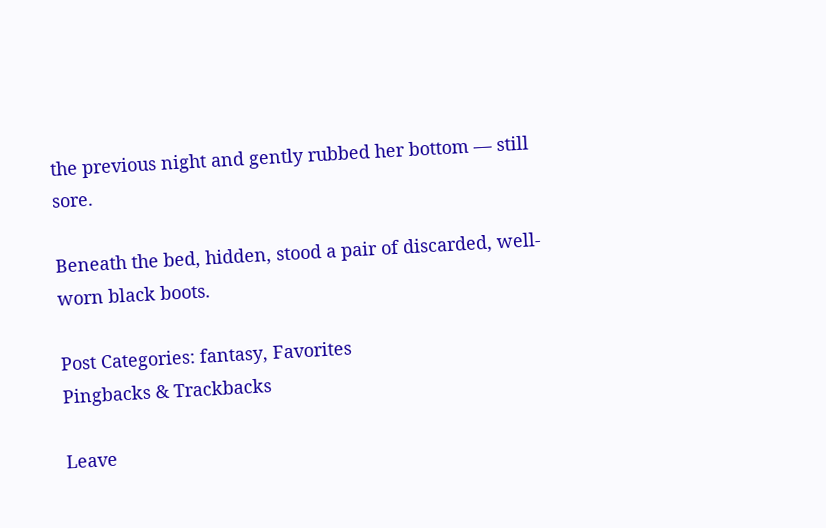the previous night and gently rubbed her bottom — still sore.

Beneath the bed, hidden, stood a pair of discarded, well-worn black boots.

Post Categories: fantasy, Favorites
Pingbacks & Trackbacks

Leave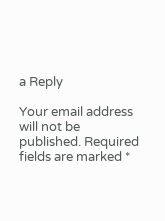a Reply

Your email address will not be published. Required fields are marked *